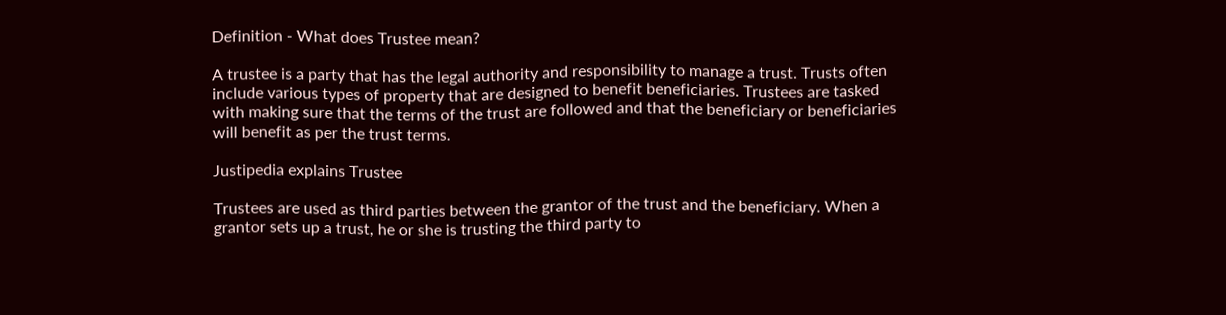Definition - What does Trustee mean?

A trustee is a party that has the legal authority and responsibility to manage a trust. Trusts often include various types of property that are designed to benefit beneficiaries. Trustees are tasked with making sure that the terms of the trust are followed and that the beneficiary or beneficiaries will benefit as per the trust terms.

Justipedia explains Trustee

Trustees are used as third parties between the grantor of the trust and the beneficiary. When a grantor sets up a trust, he or she is trusting the third party to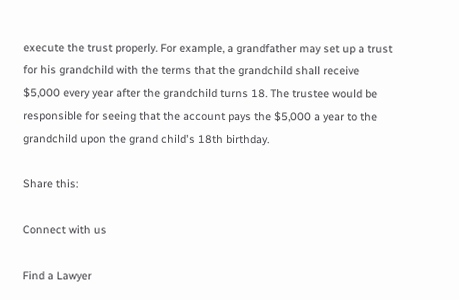execute the trust properly. For example, a grandfather may set up a trust for his grandchild with the terms that the grandchild shall receive $5,000 every year after the grandchild turns 18. The trustee would be responsible for seeing that the account pays the $5,000 a year to the grandchild upon the grand child's 18th birthday.

Share this:

Connect with us

Find a Lawyer